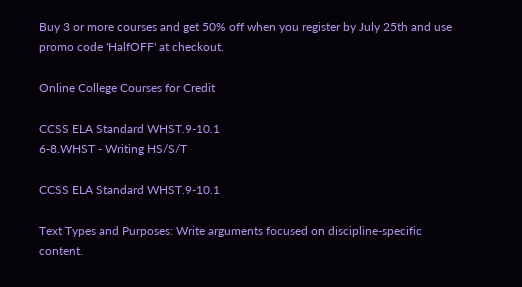Buy 3 or more courses and get 50% off when you register by July 25th and use promo code 'HalfOFF' at checkout.

Online College Courses for Credit

CCSS ELA Standard WHST.9-10.1
6-8.WHST - Writing HS/S/T

CCSS ELA Standard WHST.9-10.1

Text Types and Purposes: Write arguments focused on discipline-specific content.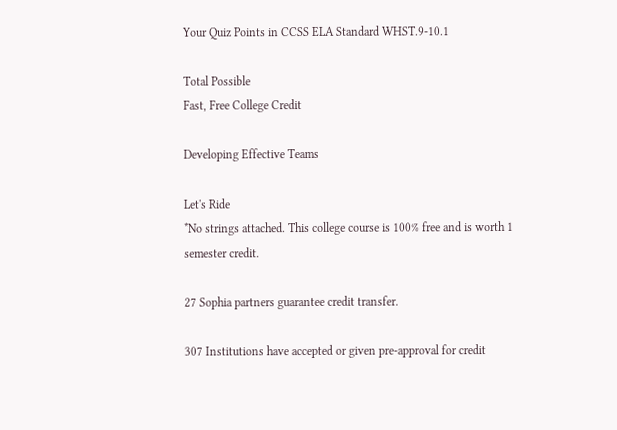Your Quiz Points in CCSS ELA Standard WHST.9-10.1

Total Possible
Fast, Free College Credit

Developing Effective Teams

Let's Ride
*No strings attached. This college course is 100% free and is worth 1 semester credit.

27 Sophia partners guarantee credit transfer.

307 Institutions have accepted or given pre-approval for credit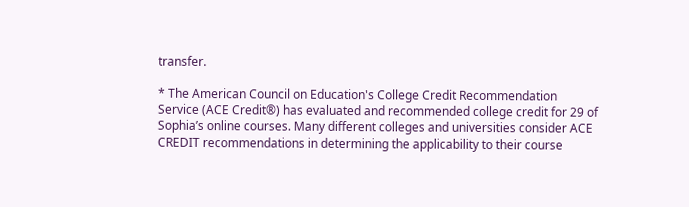transfer.

* The American Council on Education's College Credit Recommendation Service (ACE Credit®) has evaluated and recommended college credit for 29 of Sophia’s online courses. Many different colleges and universities consider ACE CREDIT recommendations in determining the applicability to their course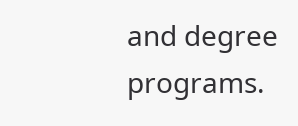and degree programs.